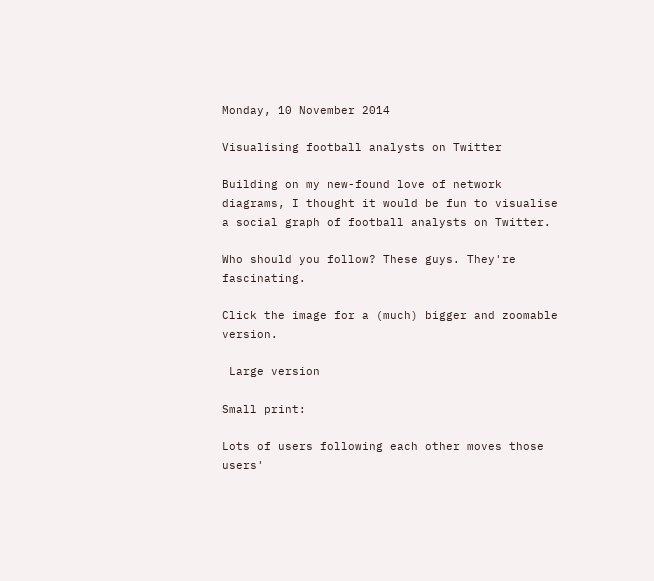Monday, 10 November 2014

Visualising football analysts on Twitter

Building on my new-found love of network diagrams, I thought it would be fun to visualise a social graph of football analysts on Twitter.

Who should you follow? These guys. They're fascinating.

Click the image for a (much) bigger and zoomable version.

 Large version

Small print:

Lots of users following each other moves those users'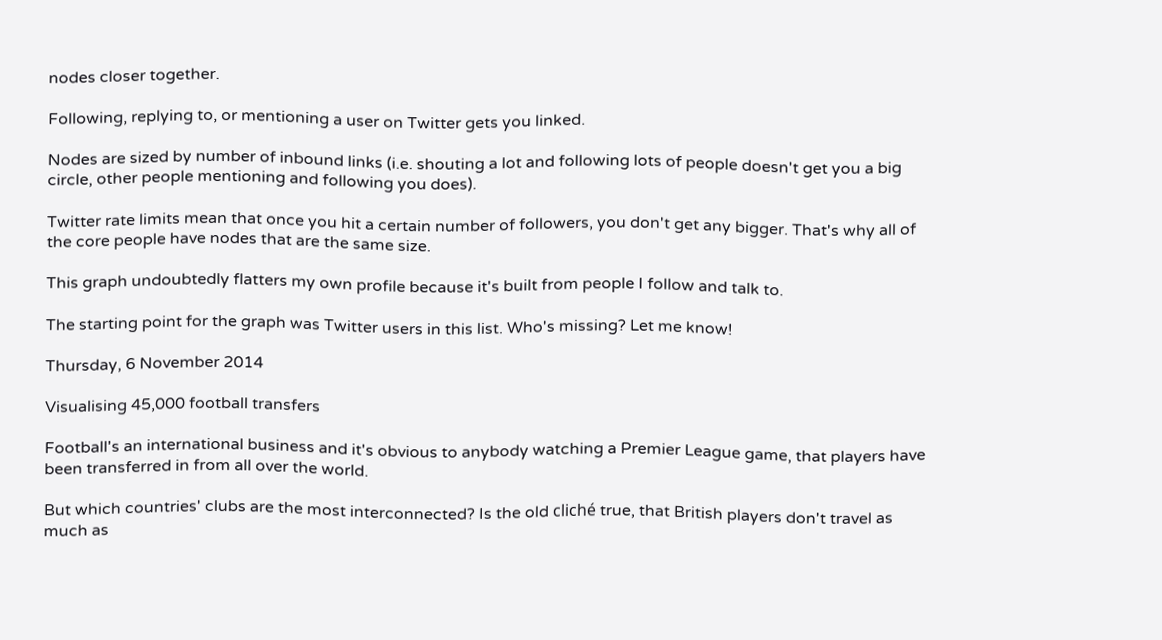nodes closer together.

Following, replying to, or mentioning a user on Twitter gets you linked.

Nodes are sized by number of inbound links (i.e. shouting a lot and following lots of people doesn't get you a big circle, other people mentioning and following you does).

Twitter rate limits mean that once you hit a certain number of followers, you don't get any bigger. That's why all of the core people have nodes that are the same size.

This graph undoubtedly flatters my own profile because it's built from people I follow and talk to.

The starting point for the graph was Twitter users in this list. Who's missing? Let me know!

Thursday, 6 November 2014

Visualising 45,000 football transfers

Football's an international business and it's obvious to anybody watching a Premier League game, that players have been transferred in from all over the world.

But which countries' clubs are the most interconnected? Is the old cliché true, that British players don't travel as much as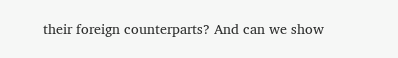their foreign counterparts? And can we show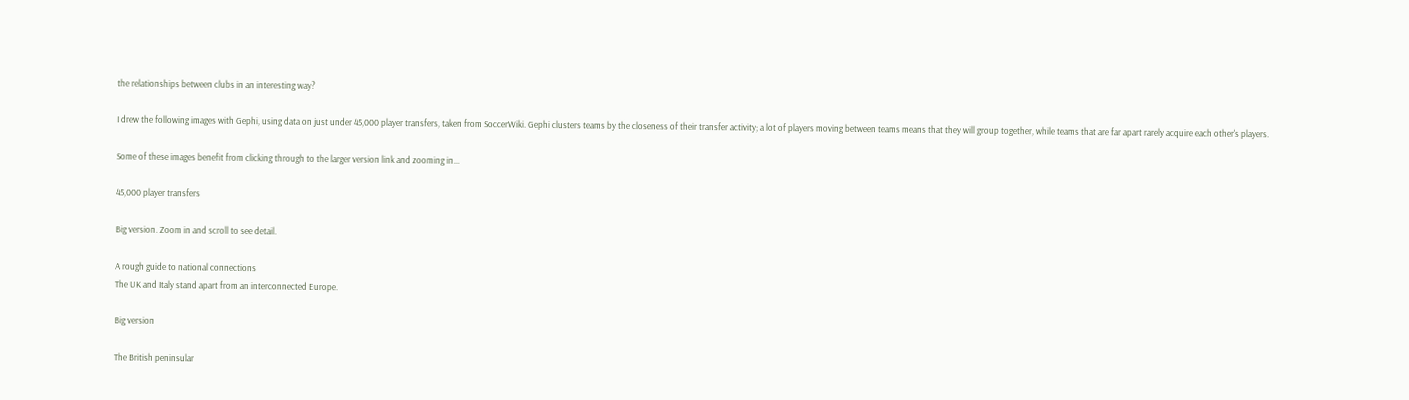the relationships between clubs in an interesting way?

I drew the following images with Gephi, using data on just under 45,000 player transfers, taken from SoccerWiki. Gephi clusters teams by the closeness of their transfer activity; a lot of players moving between teams means that they will group together, while teams that are far apart rarely acquire each other's players.

Some of these images benefit from clicking through to the larger version link and zooming in...

45,000 player transfers

Big version. Zoom in and scroll to see detail.

A rough guide to national connections
The UK and Italy stand apart from an interconnected Europe.

Big version

The British peninsular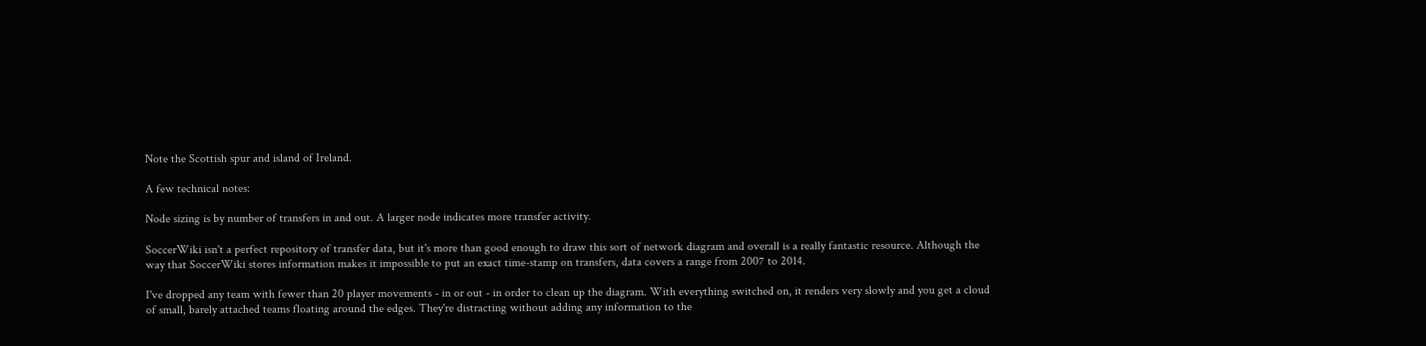Note the Scottish spur and island of Ireland.

A few technical notes:

Node sizing is by number of transfers in and out. A larger node indicates more transfer activity.

SoccerWiki isn't a perfect repository of transfer data, but it's more than good enough to draw this sort of network diagram and overall is a really fantastic resource. Although the way that SoccerWiki stores information makes it impossible to put an exact time-stamp on transfers, data covers a range from 2007 to 2014.

I've dropped any team with fewer than 20 player movements - in or out - in order to clean up the diagram. With everything switched on, it renders very slowly and you get a cloud of small, barely attached teams floating around the edges. They're distracting without adding any information to the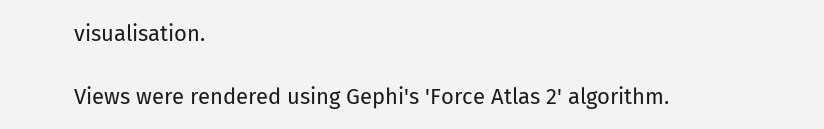visualisation.

Views were rendered using Gephi's 'Force Atlas 2' algorithm.